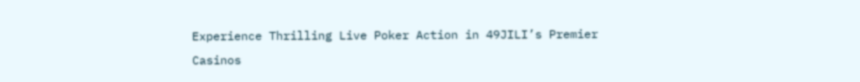Experience Thrilling Live Poker Action in 49JILI’s Premier Casinos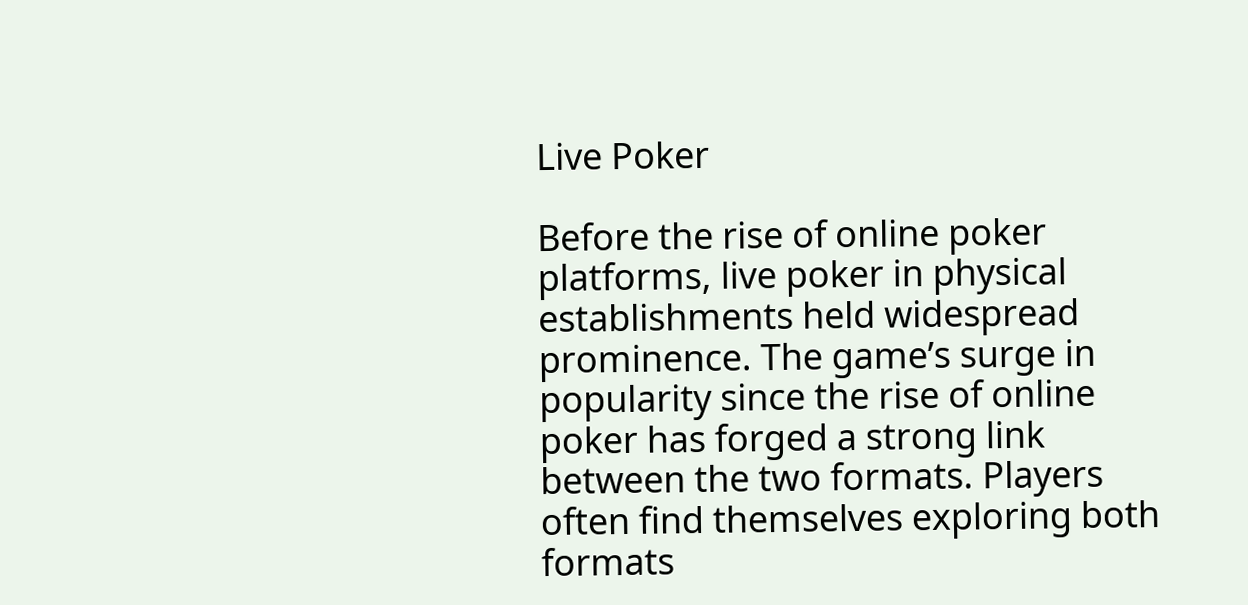Live Poker

Before the rise of online poker platforms, live poker in physical establishments held widespread prominence. The game’s surge in popularity since the rise of online poker has forged a strong link between the two formats. Players often find themselves exploring both formats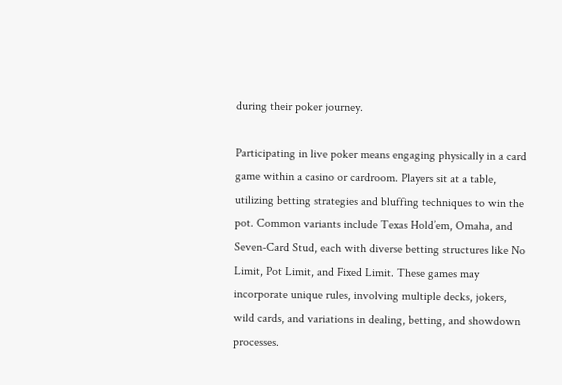during their poker journey.

Participating in live poker means engaging physically in a card game within a casino or cardroom. Players sit at a table, utilizing betting strategies and bluffing techniques to win the pot. Common variants include Texas Hold’em, Omaha, and Seven-Card Stud, each with diverse betting structures like No Limit, Pot Limit, and Fixed Limit. These games may incorporate unique rules, involving multiple decks, jokers, wild cards, and variations in dealing, betting, and showdown processes.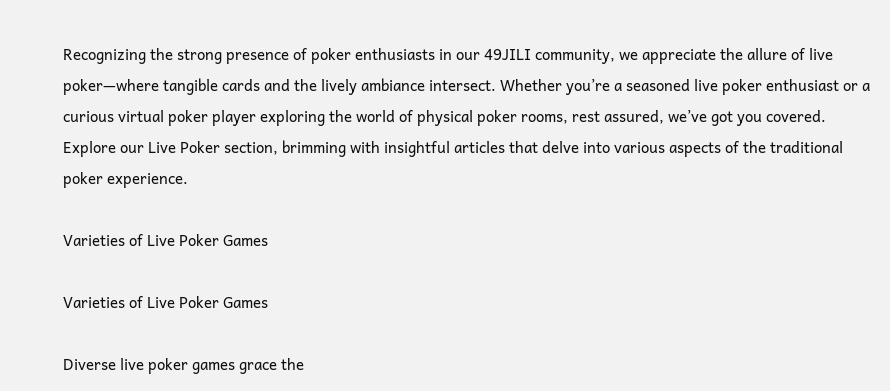Recognizing the strong presence of poker enthusiasts in our 49JILI community, we appreciate the allure of live poker—where tangible cards and the lively ambiance intersect. Whether you’re a seasoned live poker enthusiast or a curious virtual poker player exploring the world of physical poker rooms, rest assured, we’ve got you covered. Explore our Live Poker section, brimming with insightful articles that delve into various aspects of the traditional poker experience.

Varieties of Live Poker Games

Varieties of Live Poker Games

Diverse live poker games grace the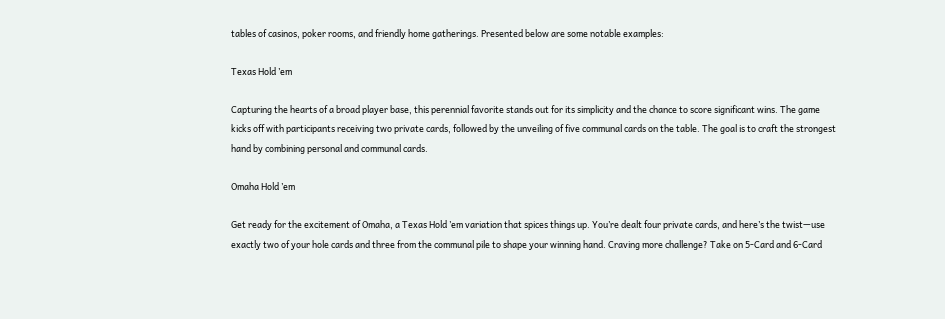tables of casinos, poker rooms, and friendly home gatherings. Presented below are some notable examples:

Texas Hold ’em

Capturing the hearts of a broad player base, this perennial favorite stands out for its simplicity and the chance to score significant wins. The game kicks off with participants receiving two private cards, followed by the unveiling of five communal cards on the table. The goal is to craft the strongest hand by combining personal and communal cards.

Omaha Hold ’em

Get ready for the excitement of Omaha, a Texas Hold ’em variation that spices things up. You’re dealt four private cards, and here’s the twist—use exactly two of your hole cards and three from the communal pile to shape your winning hand. Craving more challenge? Take on 5-Card and 6-Card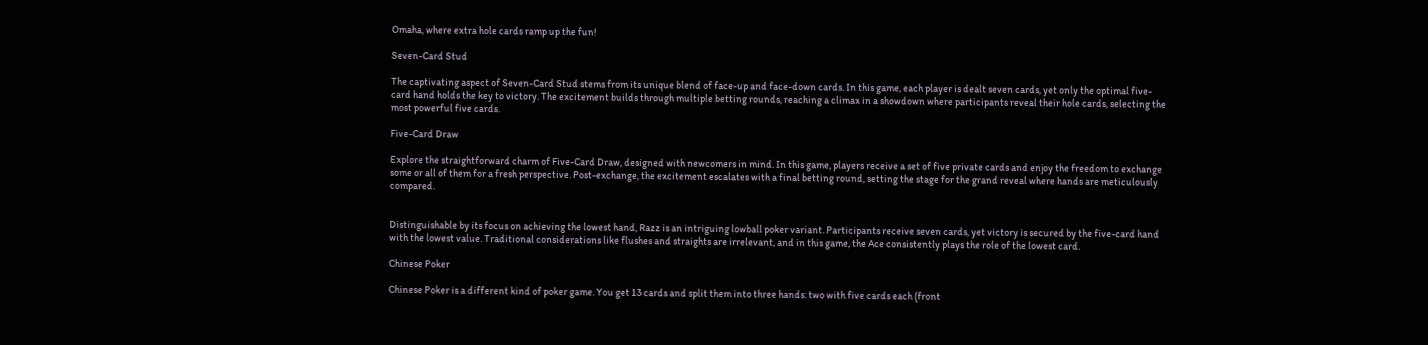Omaha, where extra hole cards ramp up the fun!

Seven-Card Stud

The captivating aspect of Seven-Card Stud stems from its unique blend of face-up and face-down cards. In this game, each player is dealt seven cards, yet only the optimal five-card hand holds the key to victory. The excitement builds through multiple betting rounds, reaching a climax in a showdown where participants reveal their hole cards, selecting the most powerful five cards.

Five-Card Draw

Explore the straightforward charm of Five-Card Draw, designed with newcomers in mind. In this game, players receive a set of five private cards and enjoy the freedom to exchange some or all of them for a fresh perspective. Post-exchange, the excitement escalates with a final betting round, setting the stage for the grand reveal where hands are meticulously compared.


Distinguishable by its focus on achieving the lowest hand, Razz is an intriguing lowball poker variant. Participants receive seven cards, yet victory is secured by the five-card hand with the lowest value. Traditional considerations like flushes and straights are irrelevant, and in this game, the Ace consistently plays the role of the lowest card.

Chinese Poker

Chinese Poker is a different kind of poker game. You get 13 cards and split them into three hands: two with five cards each (front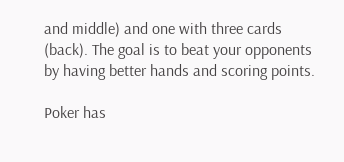and middle) and one with three cards (back). The goal is to beat your opponents by having better hands and scoring points.

Poker has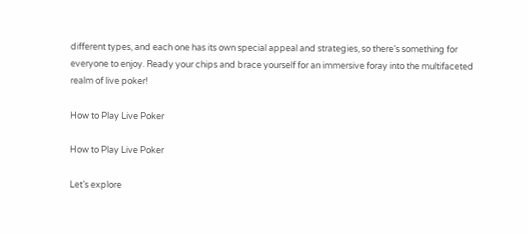different types, and each one has its own special appeal and strategies, so there’s something for everyone to enjoy. Ready your chips and brace yourself for an immersive foray into the multifaceted realm of live poker!

How to Play Live Poker

How to Play Live Poker

Let’s explore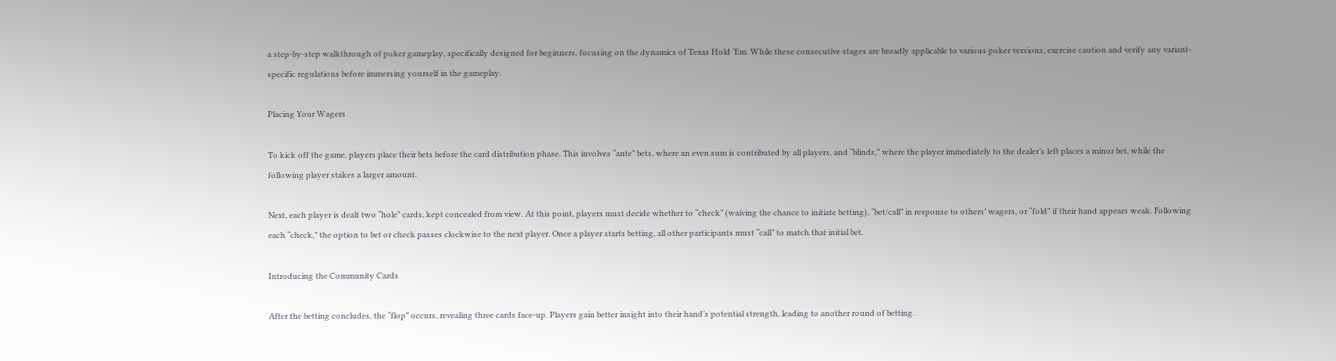a step-by-step walkthrough of poker gameplay, specifically designed for beginners, focusing on the dynamics of Texas Hold ‘Em. While these consecutive stages are broadly applicable to various poker versions, exercise caution and verify any variant-specific regulations before immersing yourself in the gameplay.

Placing Your Wagers

To kick off the game, players place their bets before the card distribution phase. This involves “ante” bets, where an even sum is contributed by all players, and “blinds,” where the player immediately to the dealer’s left places a minor bet, while the following player stakes a larger amount.

Next, each player is dealt two “hole” cards, kept concealed from view. At this point, players must decide whether to “check” (waiving the chance to initiate betting), “bet/call” in response to others’ wagers, or “fold” if their hand appears weak. Following each “check,” the option to bet or check passes clockwise to the next player. Once a player starts betting, all other participants must “call” to match that initial bet.

Introducing the Community Cards

After the betting concludes, the “flop” occurs, revealing three cards face-up. Players gain better insight into their hand’s potential strength, leading to another round of betting.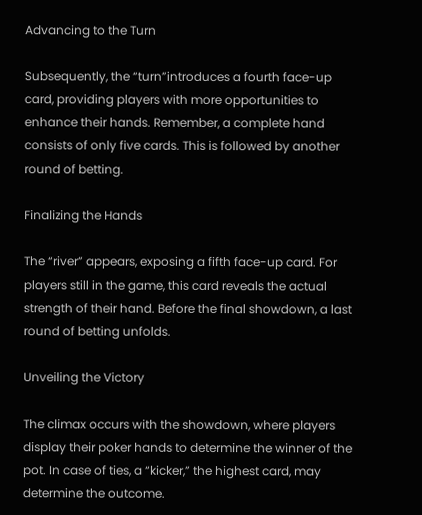Advancing to the Turn

Subsequently, the “turn”introduces a fourth face-up card, providing players with more opportunities to enhance their hands. Remember, a complete hand consists of only five cards. This is followed by another round of betting.

Finalizing the Hands

The “river” appears, exposing a fifth face-up card. For players still in the game, this card reveals the actual strength of their hand. Before the final showdown, a last round of betting unfolds.

Unveiling the Victory

The climax occurs with the showdown, where players display their poker hands to determine the winner of the pot. In case of ties, a “kicker,” the highest card, may determine the outcome.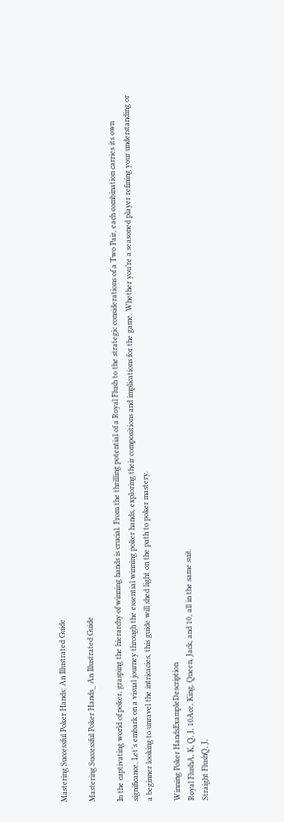Mastering Successful Poker Hands: An Illustrated Guide

Mastering Successful Poker Hands_ An Illustrated Guide

In the captivating world of poker, grasping the hierarchy of winning hands is crucial. From the thrilling potential of a Royal Flush to the strategic considerations of a Two Pair, each combination carries its own significance. Let’s embark on a visual journey through the essential winning poker hands, exploring their compositions and implications for the game. Whether you’re a seasoned player refining your understanding or a beginner looking to unravel the intricacies, this guide will shed light on the path to poker mastery.

Winning Poker HandsExampleDescription
Royal FlushA, K, Q, J, 10Ace, King, Queen, Jack, and 10, all in the same suit.
Straight FlushQ, J,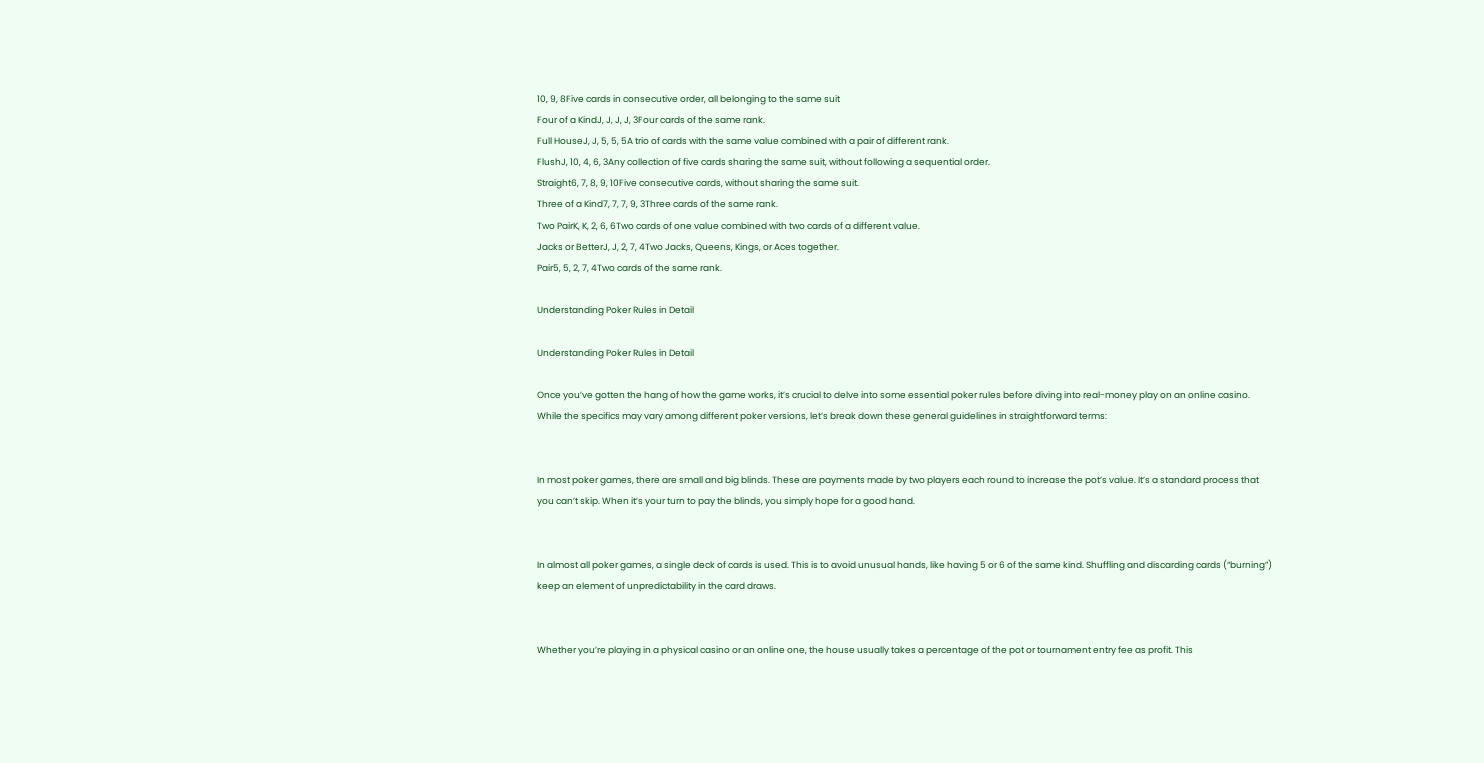10, 9, 8Five cards in consecutive order, all belonging to the same suit
Four of a KindJ, J, J, J, 3Four cards of the same rank.
Full HouseJ, J, 5, 5, 5A trio of cards with the same value combined with a pair of different rank.
FlushJ, 10, 4, 6, 3Any collection of five cards sharing the same suit, without following a sequential order.
Straight6, 7, 8, 9, 10Five consecutive cards, without sharing the same suit.
Three of a Kind7, 7, 7, 9, 3Three cards of the same rank.
Two PairK, K, 2, 6, 6Two cards of one value combined with two cards of a different value.
Jacks or BetterJ, J, 2, 7, 4Two Jacks, Queens, Kings, or Aces together.
Pair5, 5, 2, 7, 4Two cards of the same rank.

Understanding Poker Rules in Detail

Understanding Poker Rules in Detail

Once you’ve gotten the hang of how the game works, it’s crucial to delve into some essential poker rules before diving into real-money play on an online casino. While the specifics may vary among different poker versions, let’s break down these general guidelines in straightforward terms:


In most poker games, there are small and big blinds. These are payments made by two players each round to increase the pot’s value. It’s a standard process that you can’t skip. When it’s your turn to pay the blinds, you simply hope for a good hand.


In almost all poker games, a single deck of cards is used. This is to avoid unusual hands, like having 5 or 6 of the same kind. Shuffling and discarding cards (“burning”) keep an element of unpredictability in the card draws.


Whether you’re playing in a physical casino or an online one, the house usually takes a percentage of the pot or tournament entry fee as profit. This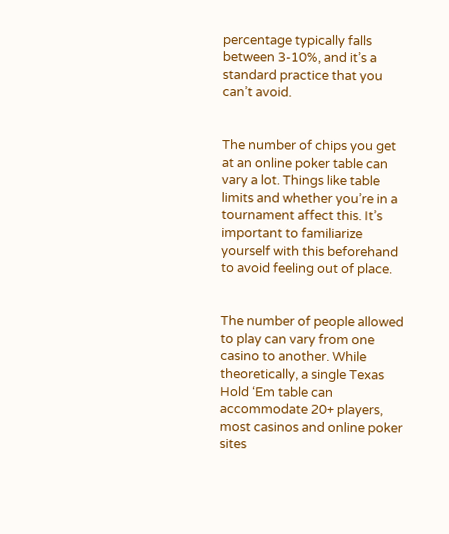percentage typically falls between 3-10%, and it’s a standard practice that you can’t avoid.


The number of chips you get at an online poker table can vary a lot. Things like table limits and whether you’re in a tournament affect this. It’s important to familiarize yourself with this beforehand to avoid feeling out of place.


The number of people allowed to play can vary from one casino to another. While theoretically, a single Texas Hold ‘Em table can accommodate 20+ players, most casinos and online poker sites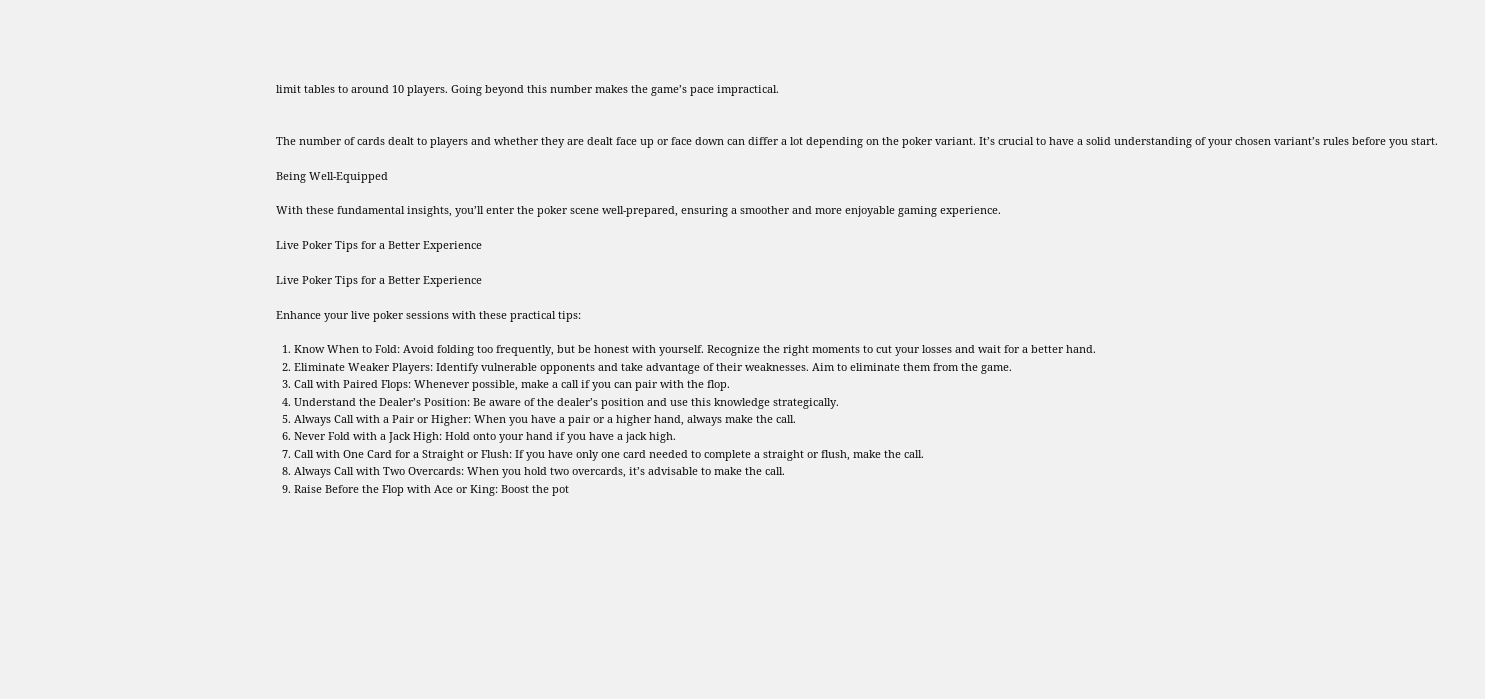limit tables to around 10 players. Going beyond this number makes the game’s pace impractical.


The number of cards dealt to players and whether they are dealt face up or face down can differ a lot depending on the poker variant. It’s crucial to have a solid understanding of your chosen variant’s rules before you start.

Being Well-Equipped

With these fundamental insights, you’ll enter the poker scene well-prepared, ensuring a smoother and more enjoyable gaming experience.

Live Poker Tips for a Better Experience

Live Poker Tips for a Better Experience

Enhance your live poker sessions with these practical tips:

  1. Know When to Fold: Avoid folding too frequently, but be honest with yourself. Recognize the right moments to cut your losses and wait for a better hand.
  2. Eliminate Weaker Players: Identify vulnerable opponents and take advantage of their weaknesses. Aim to eliminate them from the game.
  3. Call with Paired Flops: Whenever possible, make a call if you can pair with the flop.
  4. Understand the Dealer’s Position: Be aware of the dealer’s position and use this knowledge strategically.
  5. Always Call with a Pair or Higher: When you have a pair or a higher hand, always make the call.
  6. Never Fold with a Jack High: Hold onto your hand if you have a jack high.
  7. Call with One Card for a Straight or Flush: If you have only one card needed to complete a straight or flush, make the call.
  8. Always Call with Two Overcards: When you hold two overcards, it’s advisable to make the call.
  9. Raise Before the Flop with Ace or King: Boost the pot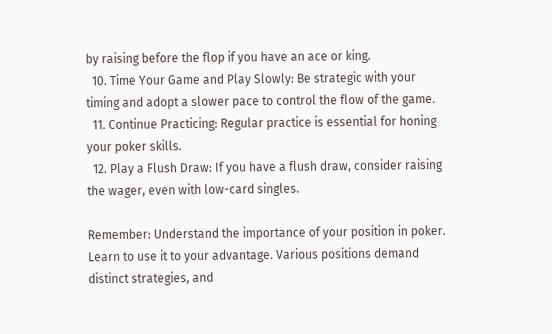by raising before the flop if you have an ace or king.
  10. Time Your Game and Play Slowly: Be strategic with your timing and adopt a slower pace to control the flow of the game.
  11. Continue Practicing: Regular practice is essential for honing your poker skills.
  12. Play a Flush Draw: If you have a flush draw, consider raising the wager, even with low-card singles.

Remember: Understand the importance of your position in poker. Learn to use it to your advantage. Various positions demand distinct strategies, and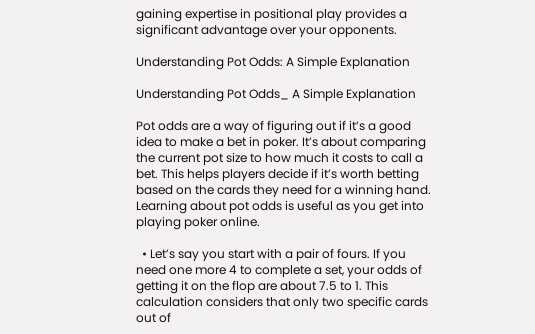gaining expertise in positional play provides a significant advantage over your opponents.

Understanding Pot Odds: A Simple Explanation

Understanding Pot Odds_ A Simple Explanation

Pot odds are a way of figuring out if it’s a good idea to make a bet in poker. It’s about comparing the current pot size to how much it costs to call a bet. This helps players decide if it’s worth betting based on the cards they need for a winning hand. Learning about pot odds is useful as you get into playing poker online.

  • Let’s say you start with a pair of fours. If you need one more 4 to complete a set, your odds of getting it on the flop are about 7.5 to 1. This calculation considers that only two specific cards out of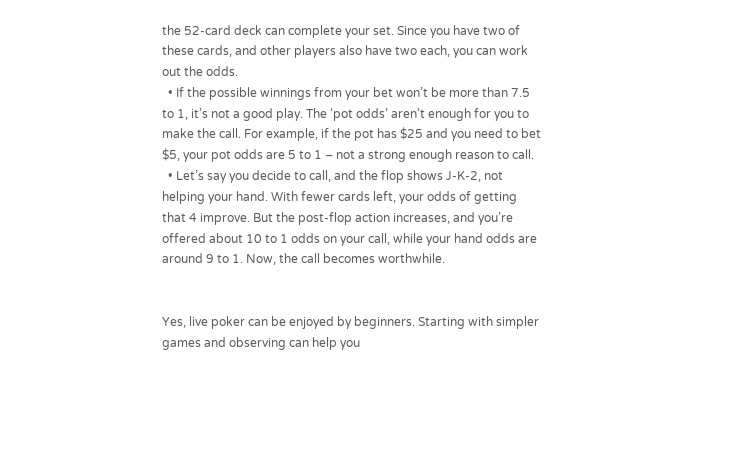the 52-card deck can complete your set. Since you have two of these cards, and other players also have two each, you can work out the odds.
  • If the possible winnings from your bet won’t be more than 7.5 to 1, it’s not a good play. The ‘pot odds’ aren’t enough for you to make the call. For example, if the pot has $25 and you need to bet $5, your pot odds are 5 to 1 – not a strong enough reason to call.
  • Let’s say you decide to call, and the flop shows J-K-2, not helping your hand. With fewer cards left, your odds of getting that 4 improve. But the post-flop action increases, and you’re offered about 10 to 1 odds on your call, while your hand odds are around 9 to 1. Now, the call becomes worthwhile.


Yes, live poker can be enjoyed by beginners. Starting with simpler games and observing can help you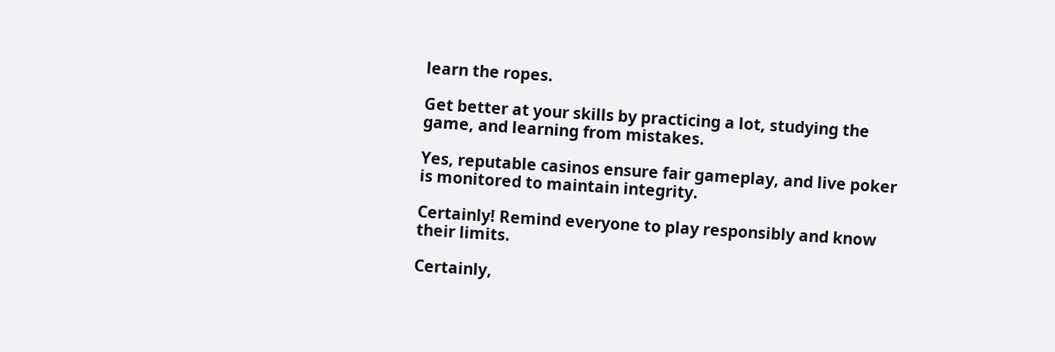learn the ropes.

Get better at your skills by practicing a lot, studying the game, and learning from mistakes.

Yes, reputable casinos ensure fair gameplay, and live poker is monitored to maintain integrity.

Certainly! Remind everyone to play responsibly and know their limits.

Certainly,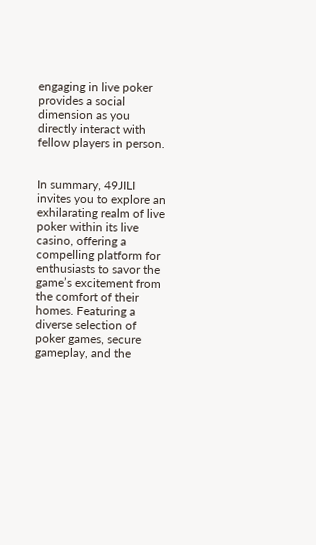engaging in live poker provides a social dimension as you directly interact with fellow players in person.


In summary, 49JILI invites you to explore an exhilarating realm of live poker within its live casino, offering a compelling platform for enthusiasts to savor the game’s excitement from the comfort of their homes. Featuring a diverse selection of poker games, secure gameplay, and the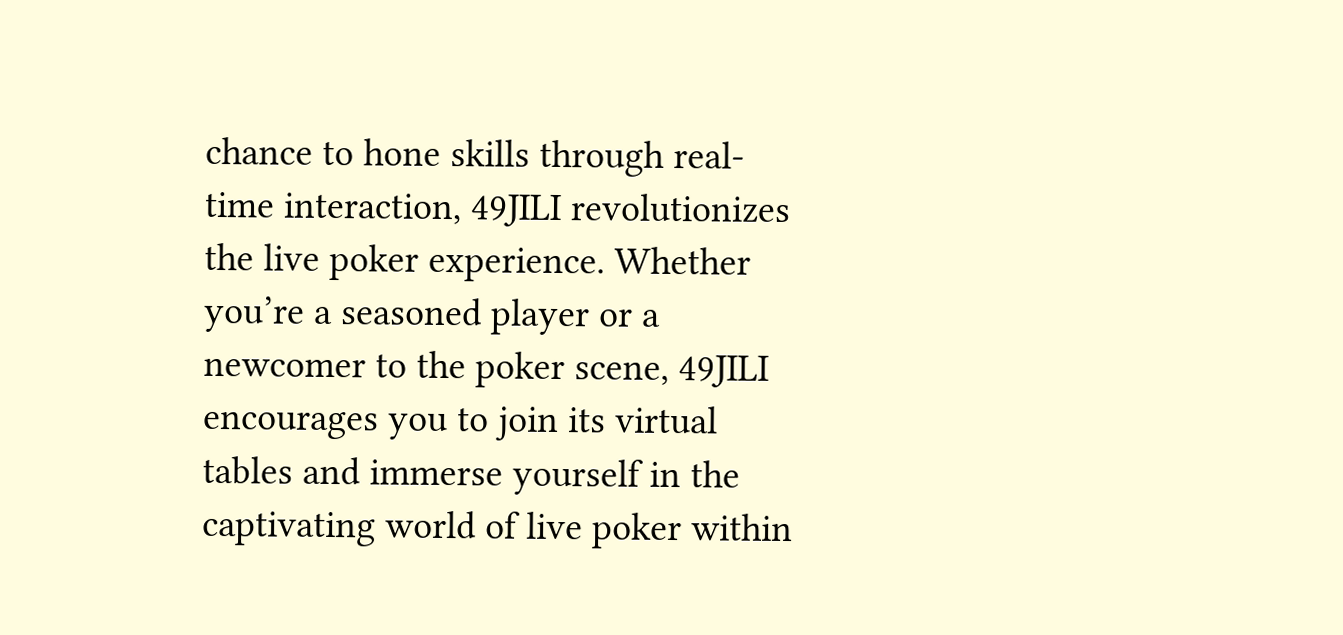chance to hone skills through real-time interaction, 49JILI revolutionizes the live poker experience. Whether you’re a seasoned player or a newcomer to the poker scene, 49JILI encourages you to join its virtual tables and immerse yourself in the captivating world of live poker within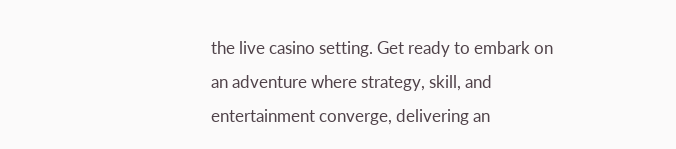the live casino setting. Get ready to embark on an adventure where strategy, skill, and entertainment converge, delivering an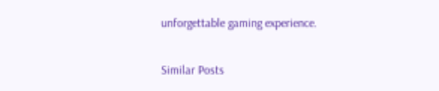unforgettable gaming experience.

Similar Posts